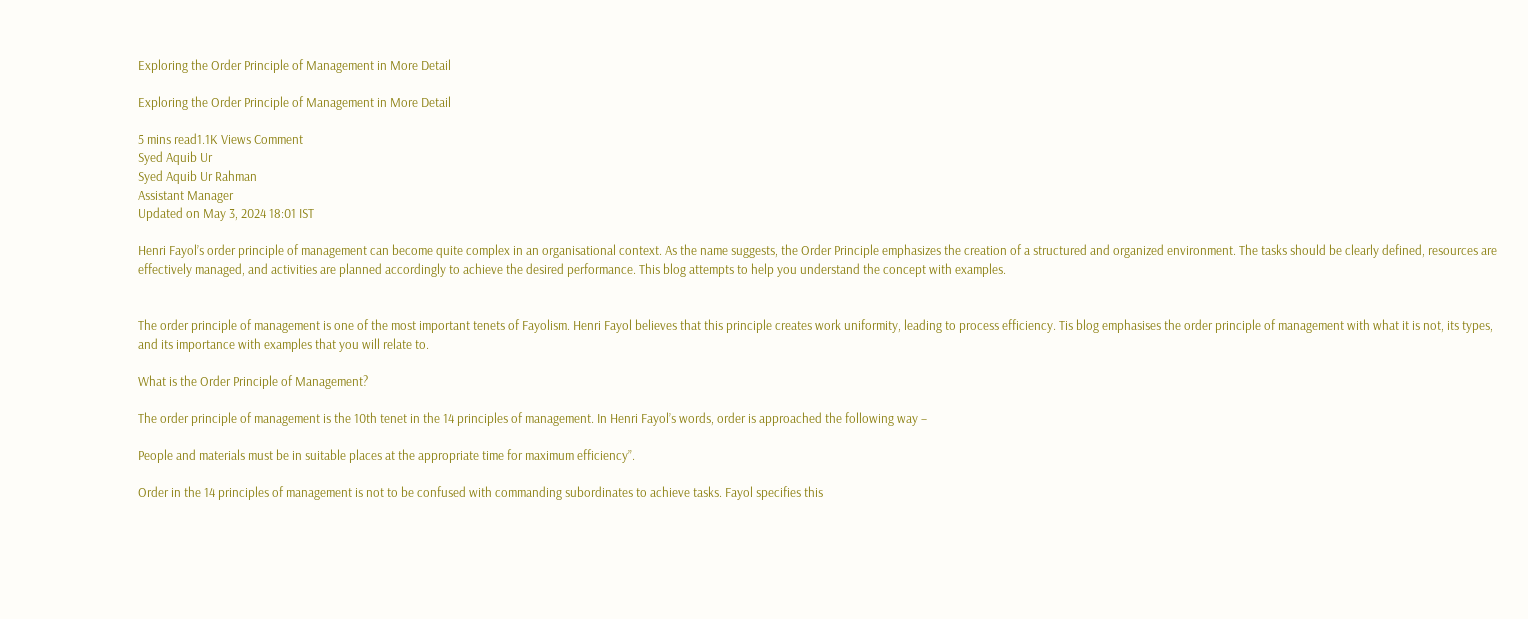Exploring the Order Principle of Management in More Detail

Exploring the Order Principle of Management in More Detail

5 mins read1.1K Views Comment
Syed Aquib Ur
Syed Aquib Ur Rahman
Assistant Manager
Updated on May 3, 2024 18:01 IST

Henri Fayol’s order principle of management can become quite complex in an organisational context. As the name suggests, the Order Principle emphasizes the creation of a structured and organized environment. The tasks should be clearly defined, resources are effectively managed, and activities are planned accordingly to achieve the desired performance. This blog attempts to help you understand the concept with examples.


The order principle of management is one of the most important tenets of Fayolism. Henri Fayol believes that this principle creates work uniformity, leading to process efficiency. Tis blog emphasises the order principle of management with what it is not, its types, and its importance with examples that you will relate to.

What is the Order Principle of Management?

The order principle of management is the 10th tenet in the 14 principles of management. In Henri Fayol’s words, order is approached the following way –

People and materials must be in suitable places at the appropriate time for maximum efficiency”.

Order in the 14 principles of management is not to be confused with commanding subordinates to achieve tasks. Fayol specifies this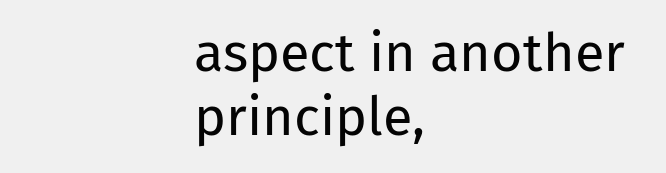aspect in another principle,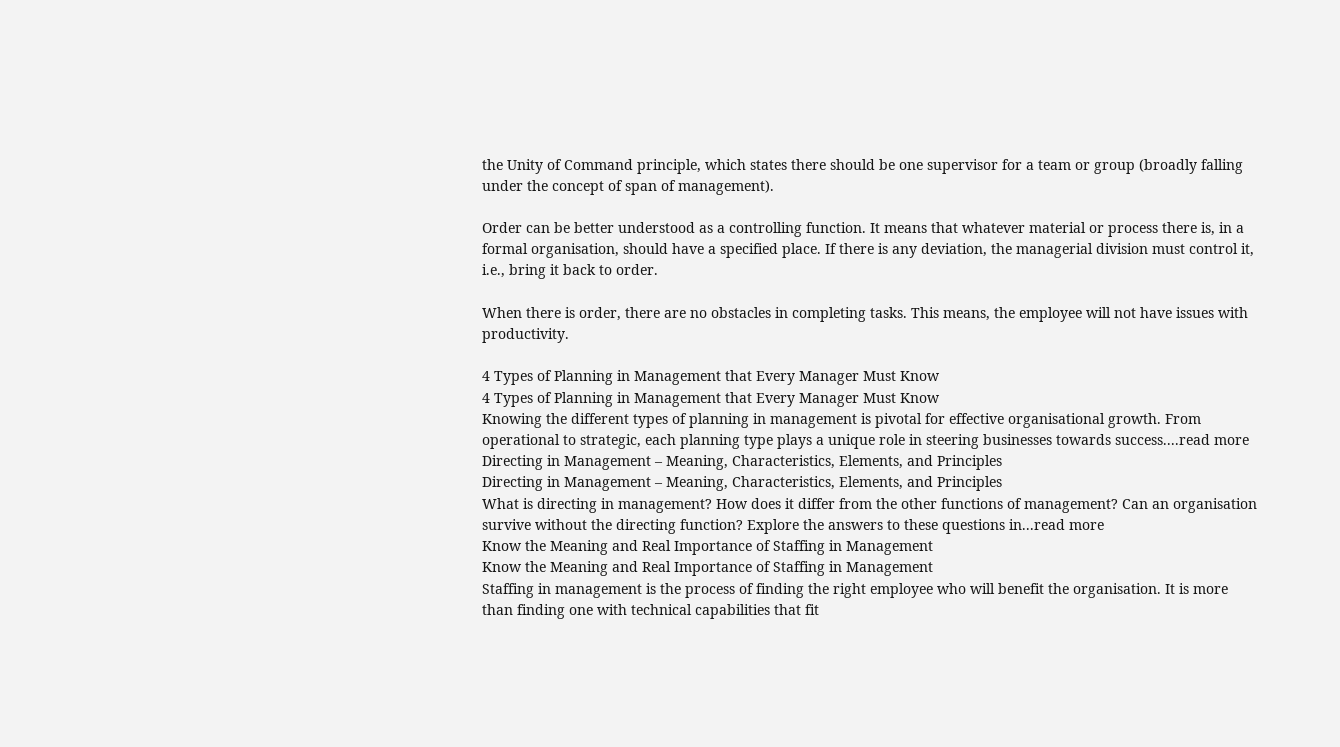the Unity of Command principle, which states there should be one supervisor for a team or group (broadly falling under the concept of span of management).

Order can be better understood as a controlling function. It means that whatever material or process there is, in a formal organisation, should have a specified place. If there is any deviation, the managerial division must control it, i.e., bring it back to order.

When there is order, there are no obstacles in completing tasks. This means, the employee will not have issues with productivity.

4 Types of Planning in Management that Every Manager Must Know
4 Types of Planning in Management that Every Manager Must Know
Knowing the different types of planning in management is pivotal for effective organisational growth. From operational to strategic, each planning type plays a unique role in steering businesses towards success....read more
Directing in Management – Meaning, Characteristics, Elements, and Principles
Directing in Management – Meaning, Characteristics, Elements, and Principles
What is directing in management? How does it differ from the other functions of management? Can an organisation survive without the directing function? Explore the answers to these questions in...read more
Know the Meaning and Real Importance of Staffing in Management
Know the Meaning and Real Importance of Staffing in Management
Staffing in management is the process of finding the right employee who will benefit the organisation. It is more than finding one with technical capabilities that fit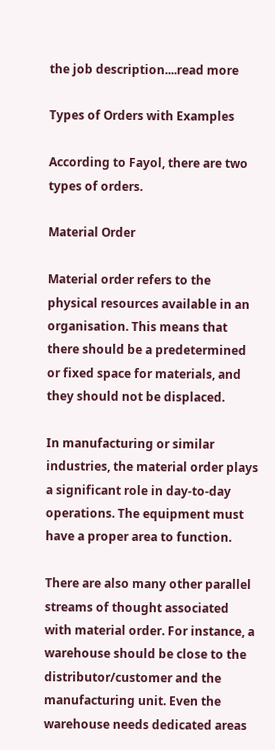the job description....read more

Types of Orders with Examples

According to Fayol, there are two types of orders.

Material Order

Material order refers to the physical resources available in an organisation. This means that there should be a predetermined or fixed space for materials, and they should not be displaced.

In manufacturing or similar industries, the material order plays a significant role in day-to-day operations. The equipment must have a proper area to function.

There are also many other parallel streams of thought associated with material order. For instance, a warehouse should be close to the distributor/customer and the manufacturing unit. Even the warehouse needs dedicated areas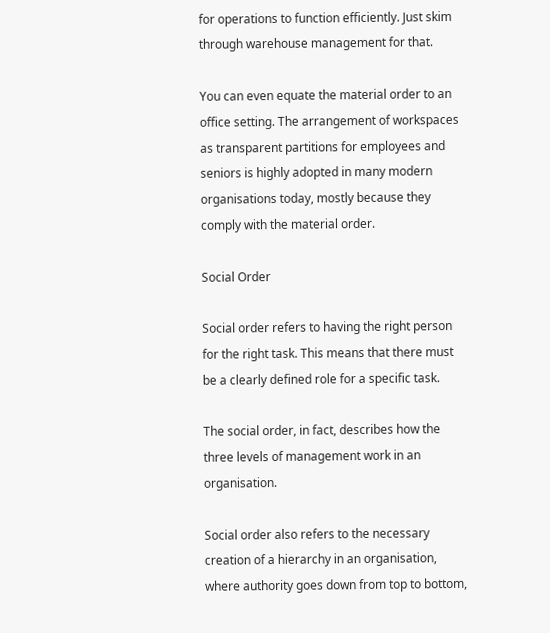for operations to function efficiently. Just skim through warehouse management for that.

You can even equate the material order to an office setting. The arrangement of workspaces as transparent partitions for employees and seniors is highly adopted in many modern organisations today, mostly because they comply with the material order.

Social Order

Social order refers to having the right person for the right task. This means that there must be a clearly defined role for a specific task.

The social order, in fact, describes how the three levels of management work in an organisation.

Social order also refers to the necessary creation of a hierarchy in an organisation, where authority goes down from top to bottom,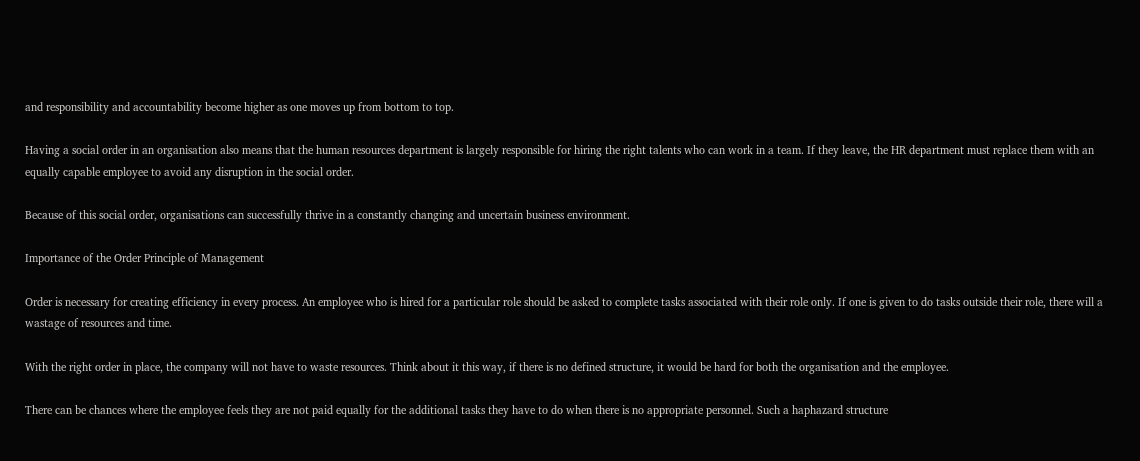and responsibility and accountability become higher as one moves up from bottom to top.

Having a social order in an organisation also means that the human resources department is largely responsible for hiring the right talents who can work in a team. If they leave, the HR department must replace them with an equally capable employee to avoid any disruption in the social order.

Because of this social order, organisations can successfully thrive in a constantly changing and uncertain business environment.

Importance of the Order Principle of Management

Order is necessary for creating efficiency in every process. An employee who is hired for a particular role should be asked to complete tasks associated with their role only. If one is given to do tasks outside their role, there will a wastage of resources and time.

With the right order in place, the company will not have to waste resources. Think about it this way, if there is no defined structure, it would be hard for both the organisation and the employee.

There can be chances where the employee feels they are not paid equally for the additional tasks they have to do when there is no appropriate personnel. Such a haphazard structure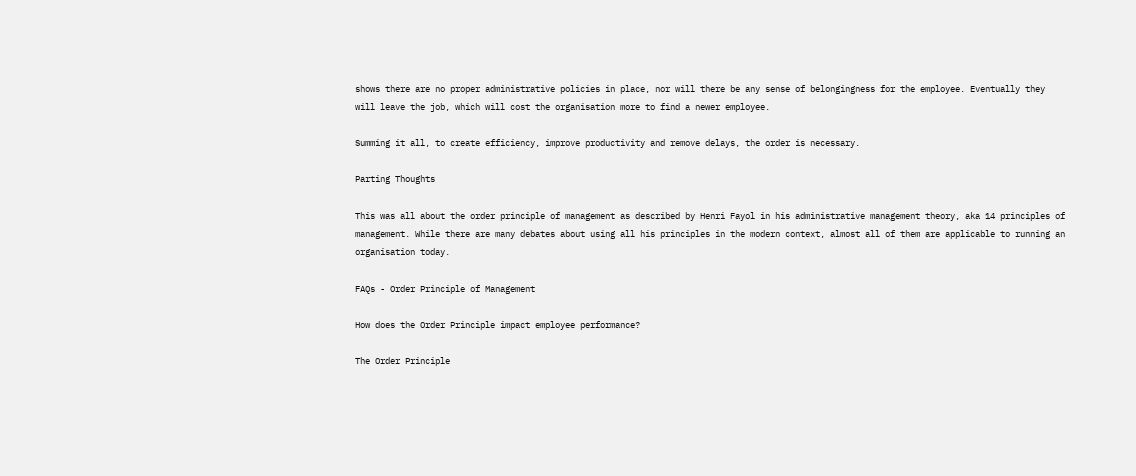shows there are no proper administrative policies in place, nor will there be any sense of belongingness for the employee. Eventually they will leave the job, which will cost the organisation more to find a newer employee.

Summing it all, to create efficiency, improve productivity and remove delays, the order is necessary.

Parting Thoughts

This was all about the order principle of management as described by Henri Fayol in his administrative management theory, aka 14 principles of management. While there are many debates about using all his principles in the modern context, almost all of them are applicable to running an organisation today.

FAQs - Order Principle of Management

How does the Order Principle impact employee performance?

The Order Principle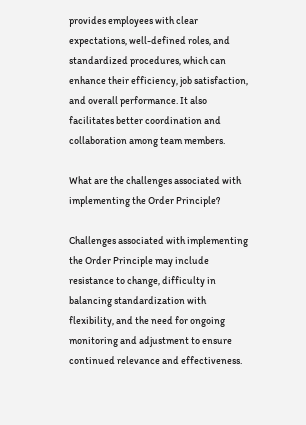provides employees with clear expectations, well-defined roles, and standardized procedures, which can enhance their efficiency, job satisfaction, and overall performance. It also facilitates better coordination and collaboration among team members.

What are the challenges associated with implementing the Order Principle?

Challenges associated with implementing the Order Principle may include resistance to change, difficulty in balancing standardization with flexibility, and the need for ongoing monitoring and adjustment to ensure continued relevance and effectiveness.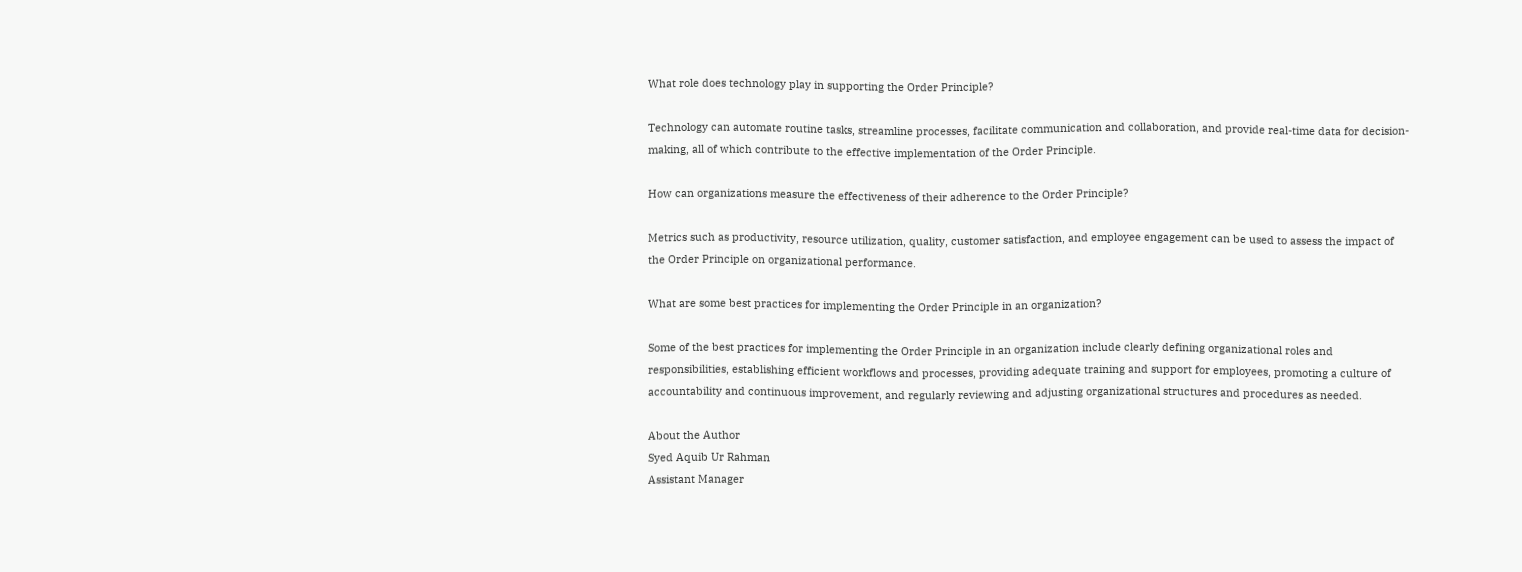What role does technology play in supporting the Order Principle?

Technology can automate routine tasks, streamline processes, facilitate communication and collaboration, and provide real-time data for decision-making, all of which contribute to the effective implementation of the Order Principle.

How can organizations measure the effectiveness of their adherence to the Order Principle?

Metrics such as productivity, resource utilization, quality, customer satisfaction, and employee engagement can be used to assess the impact of the Order Principle on organizational performance.

What are some best practices for implementing the Order Principle in an organization?

Some of the best practices for implementing the Order Principle in an organization include clearly defining organizational roles and responsibilities, establishing efficient workflows and processes, providing adequate training and support for employees, promoting a culture of accountability and continuous improvement, and regularly reviewing and adjusting organizational structures and procedures as needed.

About the Author
Syed Aquib Ur Rahman
Assistant Manager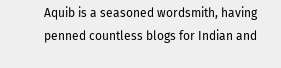Aquib is a seasoned wordsmith, having penned countless blogs for Indian and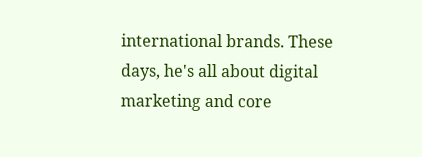international brands. These days, he's all about digital marketing and core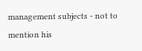management subjects - not to mention his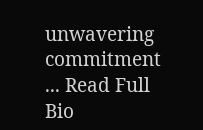unwavering commitment ... Read Full Bio